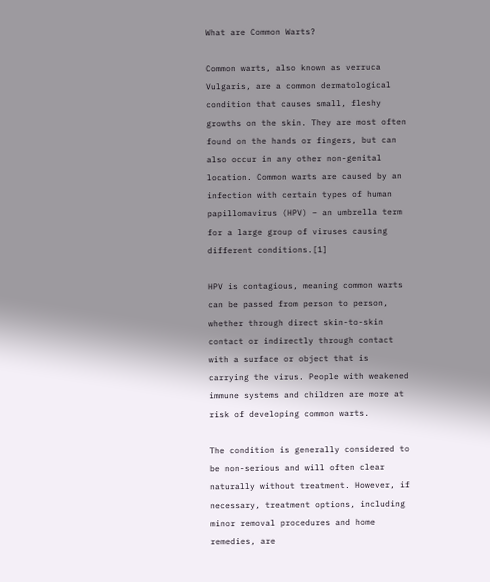What are Common Warts?

Common warts, also known as verruca Vulgaris, are a common dermatological condition that causes small, fleshy growths on the skin. They are most often found on the hands or fingers, but can also occur in any other non-genital location. Common warts are caused by an infection with certain types of human papillomavirus (HPV) – an umbrella term for a large group of viruses causing different conditions.[1]

HPV is contagious, meaning common warts can be passed from person to person, whether through direct skin-to-skin contact or indirectly through contact with a surface or object that is carrying the virus. People with weakened immune systems and children are more at risk of developing common warts.

The condition is generally considered to be non-serious and will often clear naturally without treatment. However, if necessary, treatment options, including minor removal procedures and home remedies, are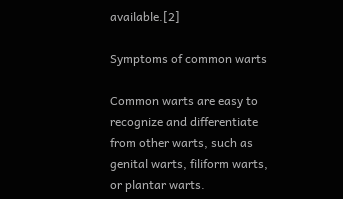available.[2]

Symptoms of common warts

Common warts are easy to recognize and differentiate from other warts, such as genital warts, filiform warts, or plantar warts.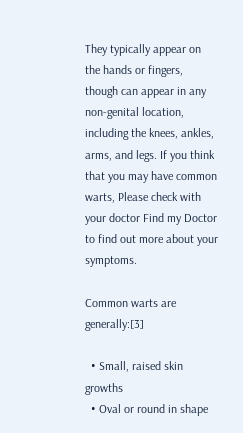They typically appear on the hands or fingers, though can appear in any non-genital location, including the knees, ankles, arms, and legs. If you think that you may have common warts, Please check with your doctor Find my Doctor to find out more about your symptoms.

Common warts are generally:[3]

  • Small, raised skin growths
  • Oval or round in shape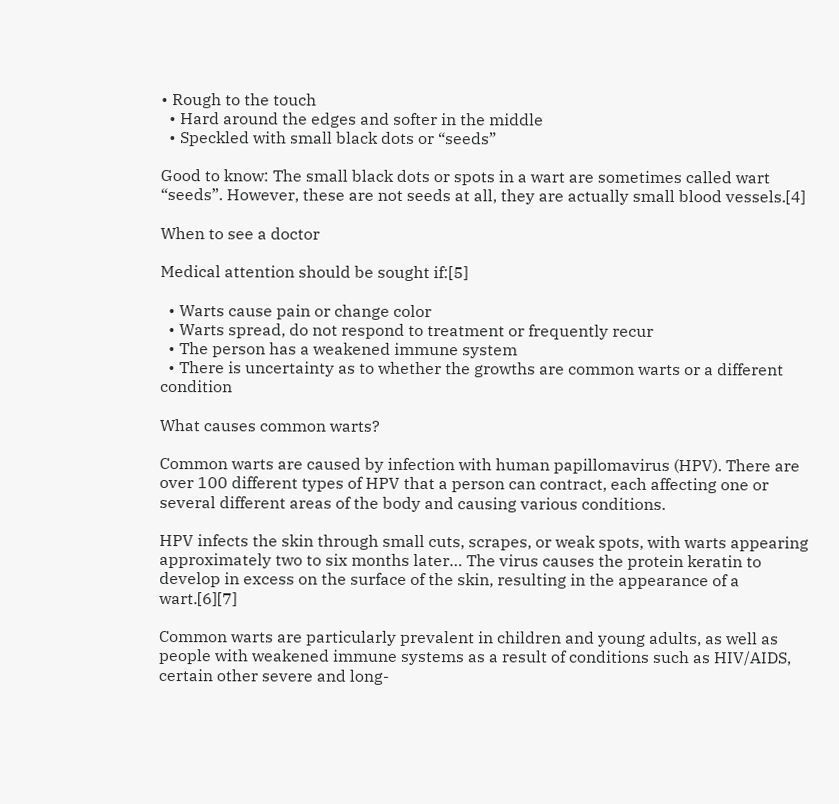• Rough to the touch
  • Hard around the edges and softer in the middle
  • Speckled with small black dots or “seeds”

Good to know: The small black dots or spots in a wart are sometimes called wart “seeds”. However, these are not seeds at all, they are actually small blood vessels.[4]

When to see a doctor

Medical attention should be sought if:[5]

  • Warts cause pain or change color
  • Warts spread, do not respond to treatment or frequently recur
  • The person has a weakened immune system
  • There is uncertainty as to whether the growths are common warts or a different condition

What causes common warts?

Common warts are caused by infection with human papillomavirus (HPV). There are over 100 different types of HPV that a person can contract, each affecting one or several different areas of the body and causing various conditions.

HPV infects the skin through small cuts, scrapes, or weak spots, with warts appearing approximately two to six months later… The virus causes the protein keratin to develop in excess on the surface of the skin, resulting in the appearance of a wart.[6][7]

Common warts are particularly prevalent in children and young adults, as well as people with weakened immune systems as a result of conditions such as HIV/AIDS, certain other severe and long-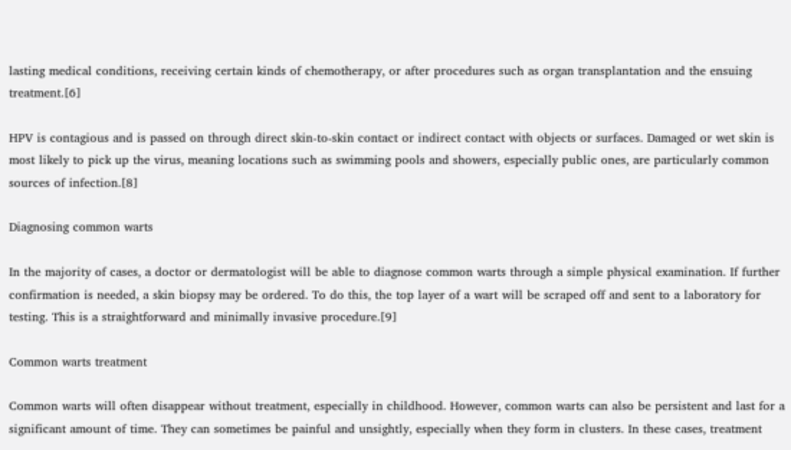lasting medical conditions, receiving certain kinds of chemotherapy, or after procedures such as organ transplantation and the ensuing treatment.[6]

HPV is contagious and is passed on through direct skin-to-skin contact or indirect contact with objects or surfaces. Damaged or wet skin is most likely to pick up the virus, meaning locations such as swimming pools and showers, especially public ones, are particularly common sources of infection.[8]

Diagnosing common warts

In the majority of cases, a doctor or dermatologist will be able to diagnose common warts through a simple physical examination. If further confirmation is needed, a skin biopsy may be ordered. To do this, the top layer of a wart will be scraped off and sent to a laboratory for testing. This is a straightforward and minimally invasive procedure.[9]

Common warts treatment

Common warts will often disappear without treatment, especially in childhood. However, common warts can also be persistent and last for a significant amount of time. They can sometimes be painful and unsightly, especially when they form in clusters. In these cases, treatment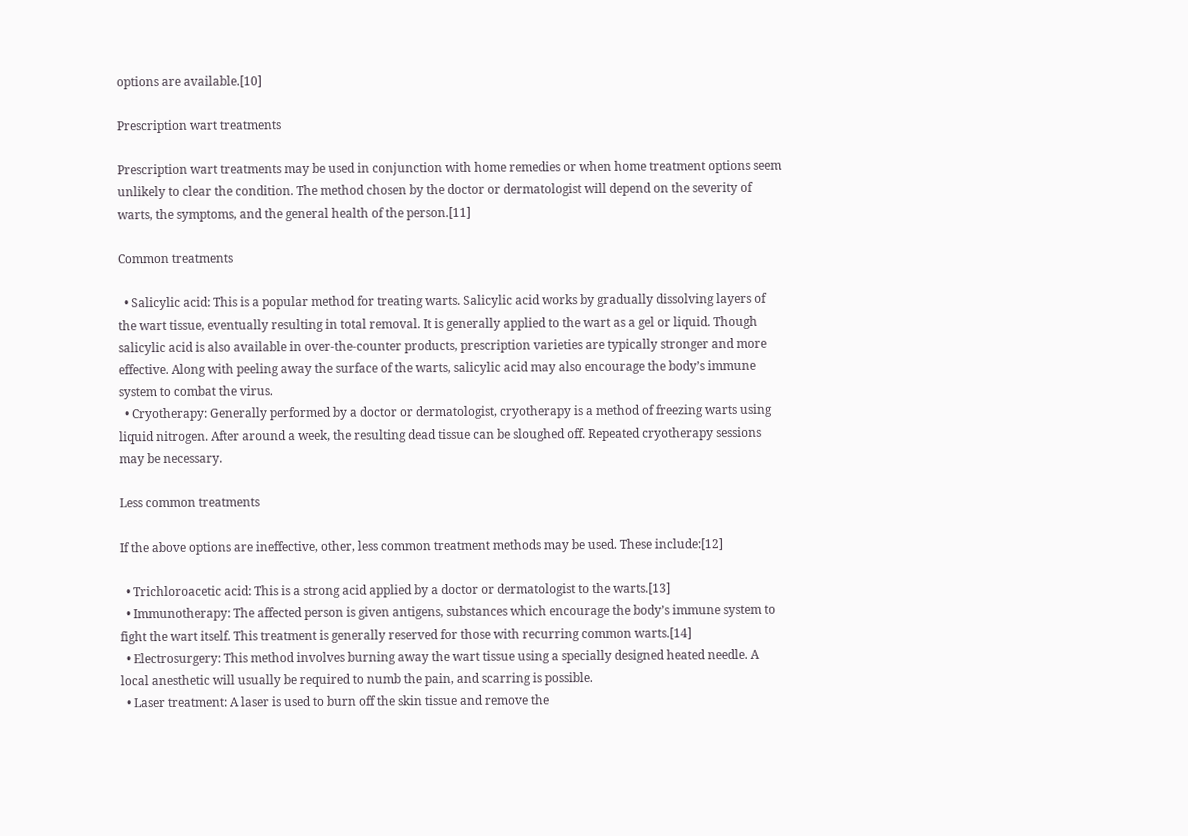options are available.[10]

Prescription wart treatments

Prescription wart treatments may be used in conjunction with home remedies or when home treatment options seem unlikely to clear the condition. The method chosen by the doctor or dermatologist will depend on the severity of warts, the symptoms, and the general health of the person.[11]

Common treatments

  • Salicylic acid: This is a popular method for treating warts. Salicylic acid works by gradually dissolving layers of the wart tissue, eventually resulting in total removal. It is generally applied to the wart as a gel or liquid. Though salicylic acid is also available in over-the-counter products, prescription varieties are typically stronger and more effective. Along with peeling away the surface of the warts, salicylic acid may also encourage the body’s immune system to combat the virus.
  • Cryotherapy: Generally performed by a doctor or dermatologist, cryotherapy is a method of freezing warts using liquid nitrogen. After around a week, the resulting dead tissue can be sloughed off. Repeated cryotherapy sessions may be necessary.

Less common treatments

If the above options are ineffective, other, less common treatment methods may be used. These include:[12]

  • Trichloroacetic acid: This is a strong acid applied by a doctor or dermatologist to the warts.[13]
  • Immunotherapy: The affected person is given antigens, substances which encourage the body’s immune system to fight the wart itself. This treatment is generally reserved for those with recurring common warts.[14]
  • Electrosurgery: This method involves burning away the wart tissue using a specially designed heated needle. A local anesthetic will usually be required to numb the pain, and scarring is possible.
  • Laser treatment: A laser is used to burn off the skin tissue and remove the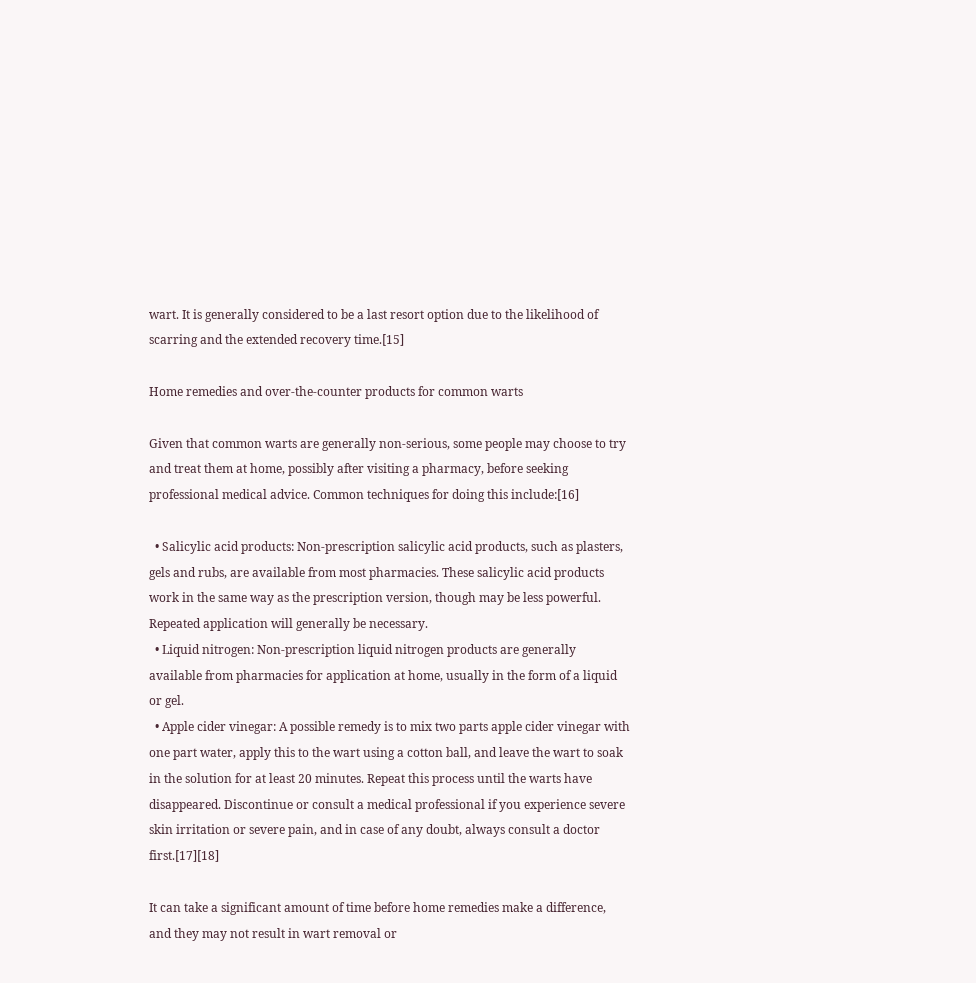wart. It is generally considered to be a last resort option due to the likelihood of scarring and the extended recovery time.[15]

Home remedies and over-the-counter products for common warts

Given that common warts are generally non-serious, some people may choose to try and treat them at home, possibly after visiting a pharmacy, before seeking professional medical advice. Common techniques for doing this include:[16]

  • Salicylic acid products: Non-prescription salicylic acid products, such as plasters, gels and rubs, are available from most pharmacies. These salicylic acid products work in the same way as the prescription version, though may be less powerful. Repeated application will generally be necessary.
  • Liquid nitrogen: Non-prescription liquid nitrogen products are generally available from pharmacies for application at home, usually in the form of a liquid or gel.
  • Apple cider vinegar: A possible remedy is to mix two parts apple cider vinegar with one part water, apply this to the wart using a cotton ball, and leave the wart to soak in the solution for at least 20 minutes. Repeat this process until the warts have disappeared. Discontinue or consult a medical professional if you experience severe skin irritation or severe pain, and in case of any doubt, always consult a doctor first.[17][18]

It can take a significant amount of time before home remedies make a difference, and they may not result in wart removal or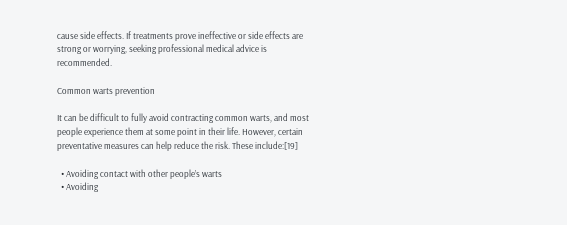cause side effects. If treatments prove ineffective or side effects are strong or worrying, seeking professional medical advice is recommended.

Common warts prevention

It can be difficult to fully avoid contracting common warts, and most people experience them at some point in their life. However, certain preventative measures can help reduce the risk. These include:[19]

  • Avoiding contact with other people’s warts
  • Avoiding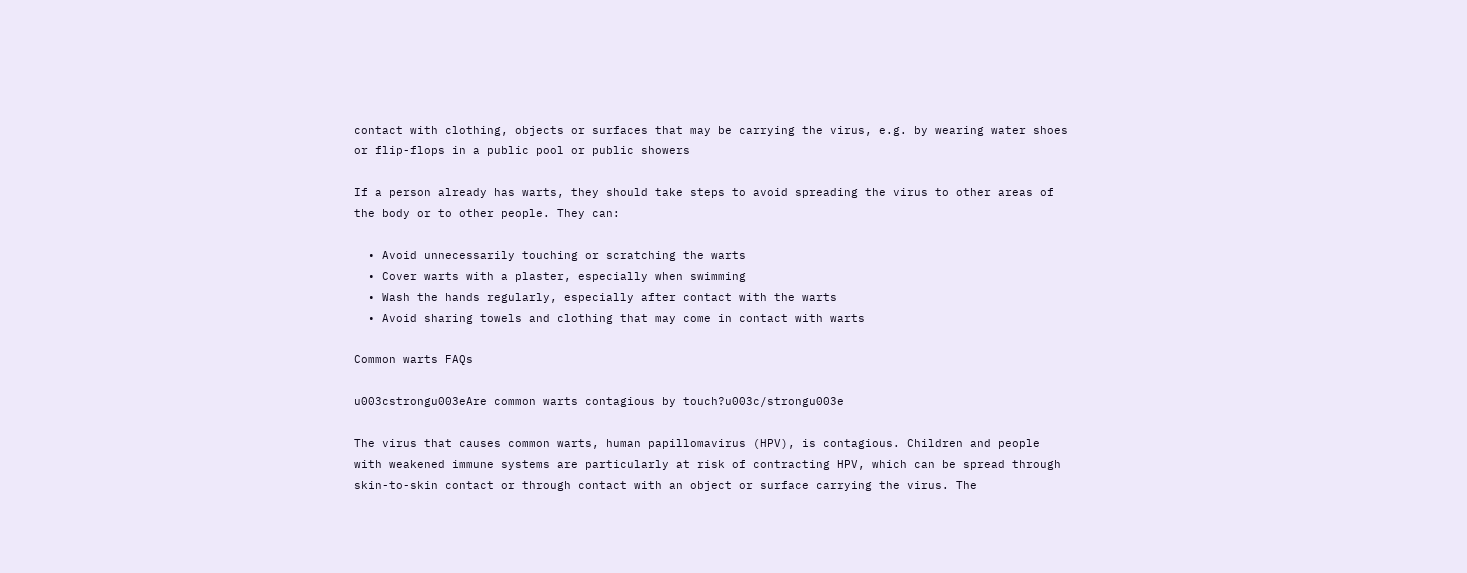contact with clothing, objects or surfaces that may be carrying the virus, e.g. by wearing water shoes or flip-flops in a public pool or public showers

If a person already has warts, they should take steps to avoid spreading the virus to other areas of the body or to other people. They can:

  • Avoid unnecessarily touching or scratching the warts
  • Cover warts with a plaster, especially when swimming
  • Wash the hands regularly, especially after contact with the warts
  • Avoid sharing towels and clothing that may come in contact with warts

Common warts FAQs

u003cstrongu003eAre common warts contagious by touch?u003c/strongu003e

The virus that causes common warts, human papillomavirus (HPV), is contagious. Children and people with weakened immune systems are particularly at risk of contracting HPV, which can be spread through skin-to-skin contact or through contact with an object or surface carrying the virus. The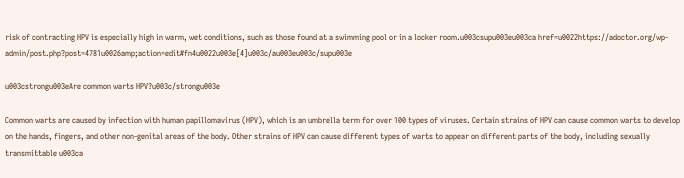risk of contracting HPV is especially high in warm, wet conditions, such as those found at a swimming pool or in a locker room.u003csupu003eu003ca href=u0022https://adoctor.org/wp-admin/post.php?post=4781u0026amp;action=edit#fn4u0022u003e[4]u003c/au003eu003c/supu003e

u003cstrongu003eAre common warts HPV?u003c/strongu003e

Common warts are caused by infection with human papillomavirus (HPV), which is an umbrella term for over 100 types of viruses. Certain strains of HPV can cause common warts to develop on the hands, fingers, and other non-genital areas of the body. Other strains of HPV can cause different types of warts to appear on different parts of the body, including sexually transmittable u003ca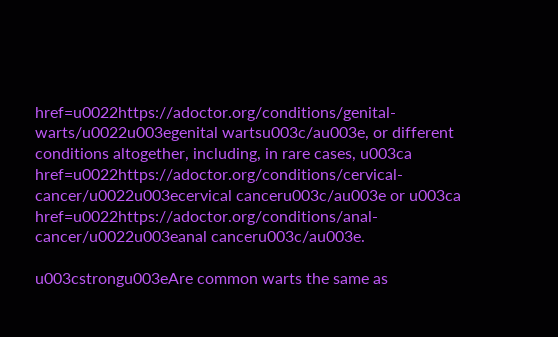href=u0022https://adoctor.org/conditions/genital-warts/u0022u003egenital wartsu003c/au003e, or different conditions altogether, including, in rare cases, u003ca href=u0022https://adoctor.org/conditions/cervical-cancer/u0022u003ecervical canceru003c/au003e or u003ca href=u0022https://adoctor.org/conditions/anal-cancer/u0022u003eanal canceru003c/au003e.

u003cstrongu003eAre common warts the same as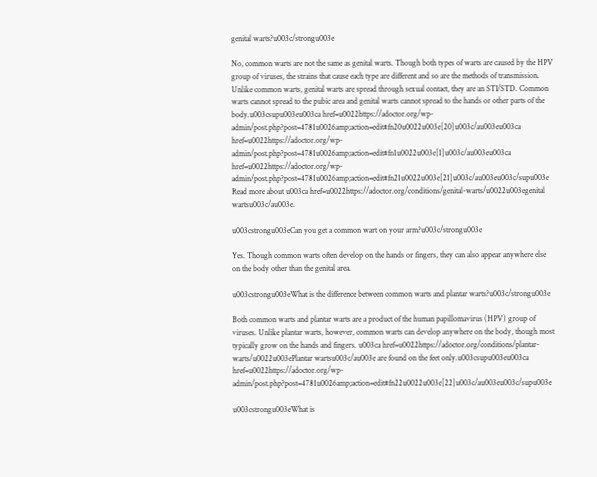genital warts?u003c/strongu003e

No, common warts are not the same as genital warts. Though both types of warts are caused by the HPV group of viruses, the strains that cause each type are different and so are the methods of transmission. Unlike common warts, genital warts are spread through sexual contact, they are an STI/STD. Common warts cannot spread to the pubic area and genital warts cannot spread to the hands or other parts of the body.u003csupu003eu003ca href=u0022https://adoctor.org/wp-admin/post.php?post=4781u0026amp;action=edit#fn20u0022u003e[20]u003c/au003eu003ca href=u0022https://adoctor.org/wp-admin/post.php?post=4781u0026amp;action=edit#fn1u0022u003e[1]u003c/au003eu003ca href=u0022https://adoctor.org/wp-admin/post.php?post=4781u0026amp;action=edit#fn21u0022u003e[21]u003c/au003eu003c/supu003e Read more about u003ca href=u0022https://adoctor.org/conditions/genital-warts/u0022u003egenital wartsu003c/au003e.

u003cstrongu003eCan you get a common wart on your arm?u003c/strongu003e

Yes. Though common warts often develop on the hands or fingers, they can also appear anywhere else on the body other than the genital area.

u003cstrongu003eWhat is the difference between common warts and plantar warts?u003c/strongu003e

Both common warts and plantar warts are a product of the human papillomavirus (HPV) group of viruses. Unlike plantar warts, however, common warts can develop anywhere on the body, though most typically grow on the hands and fingers. u003ca href=u0022https://adoctor.org/conditions/plantar-warts/u0022u003ePlantar wartsu003c/au003e are found on the feet only.u003csupu003eu003ca href=u0022https://adoctor.org/wp-admin/post.php?post=4781u0026amp;action=edit#fn22u0022u003e[22]u003c/au003eu003c/supu003e

u003cstrongu003eWhat is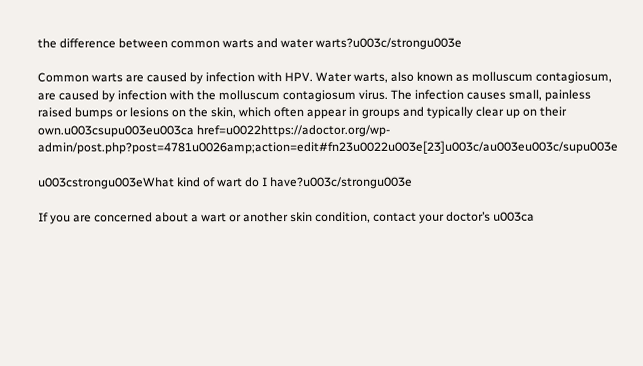the difference between common warts and water warts?u003c/strongu003e

Common warts are caused by infection with HPV. Water warts, also known as molluscum contagiosum, are caused by infection with the molluscum contagiosum virus. The infection causes small, painless raised bumps or lesions on the skin, which often appear in groups and typically clear up on their own.u003csupu003eu003ca href=u0022https://adoctor.org/wp-admin/post.php?post=4781u0026amp;action=edit#fn23u0022u003e[23]u003c/au003eu003c/supu003e

u003cstrongu003eWhat kind of wart do I have?u003c/strongu003e

If you are concerned about a wart or another skin condition, contact your doctor’s u003ca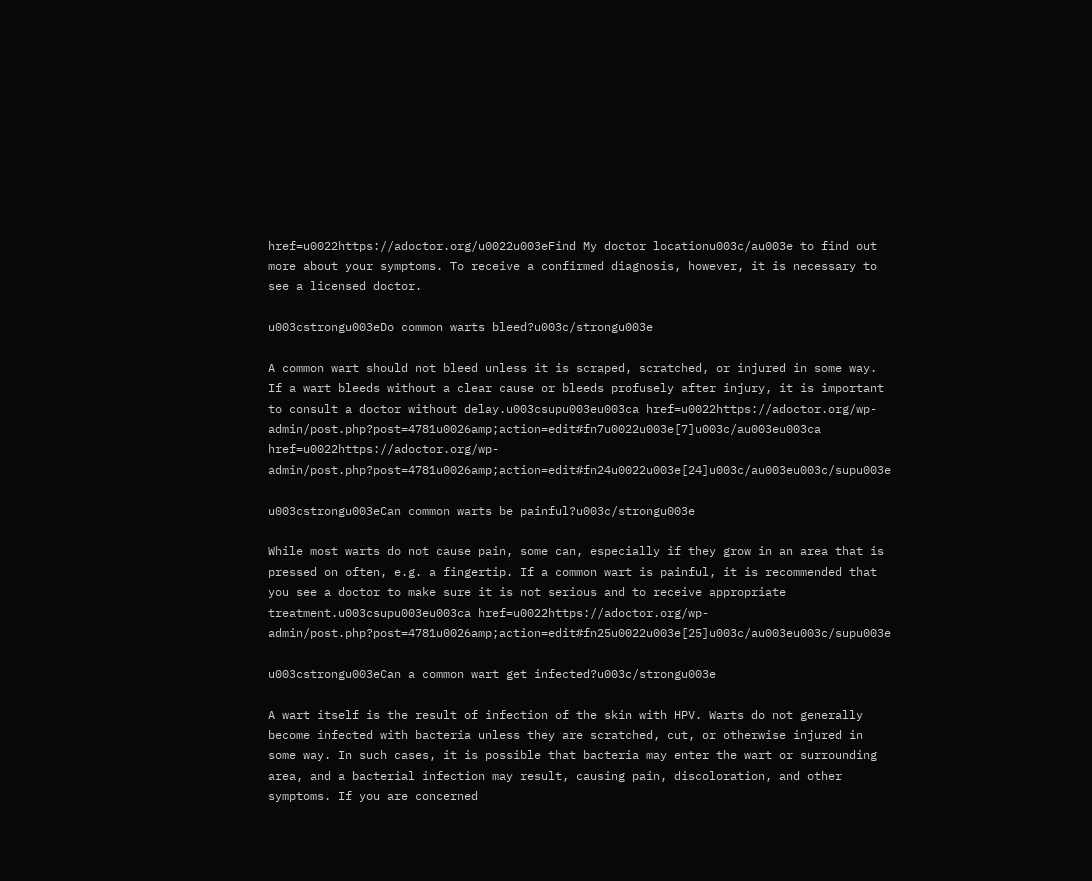href=u0022https://adoctor.org/u0022u003eFind My doctor locationu003c/au003e to find out more about your symptoms. To receive a confirmed diagnosis, however, it is necessary to see a licensed doctor.

u003cstrongu003eDo common warts bleed?u003c/strongu003e

A common wart should not bleed unless it is scraped, scratched, or injured in some way. If a wart bleeds without a clear cause or bleeds profusely after injury, it is important to consult a doctor without delay.u003csupu003eu003ca href=u0022https://adoctor.org/wp-admin/post.php?post=4781u0026amp;action=edit#fn7u0022u003e[7]u003c/au003eu003ca href=u0022https://adoctor.org/wp-admin/post.php?post=4781u0026amp;action=edit#fn24u0022u003e[24]u003c/au003eu003c/supu003e

u003cstrongu003eCan common warts be painful?u003c/strongu003e

While most warts do not cause pain, some can, especially if they grow in an area that is pressed on often, e.g. a fingertip. If a common wart is painful, it is recommended that you see a doctor to make sure it is not serious and to receive appropriate treatment.u003csupu003eu003ca href=u0022https://adoctor.org/wp-admin/post.php?post=4781u0026amp;action=edit#fn25u0022u003e[25]u003c/au003eu003c/supu003e

u003cstrongu003eCan a common wart get infected?u003c/strongu003e

A wart itself is the result of infection of the skin with HPV. Warts do not generally become infected with bacteria unless they are scratched, cut, or otherwise injured in some way. In such cases, it is possible that bacteria may enter the wart or surrounding area, and a bacterial infection may result, causing pain, discoloration, and other symptoms. If you are concerned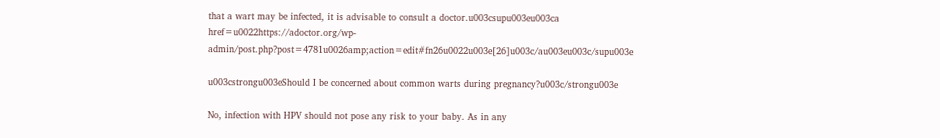that a wart may be infected, it is advisable to consult a doctor.u003csupu003eu003ca href=u0022https://adoctor.org/wp-admin/post.php?post=4781u0026amp;action=edit#fn26u0022u003e[26]u003c/au003eu003c/supu003e

u003cstrongu003eShould I be concerned about common warts during pregnancy?u003c/strongu003e

No, infection with HPV should not pose any risk to your baby. As in any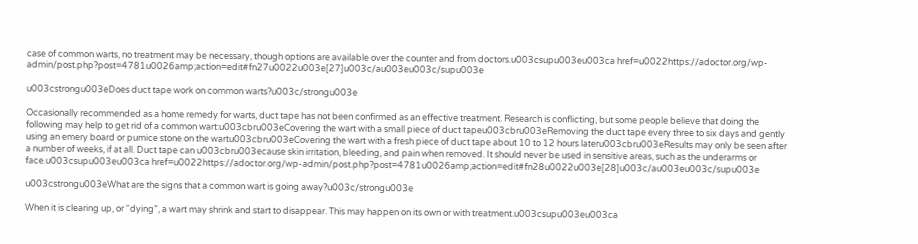case of common warts, no treatment may be necessary, though options are available over the counter and from doctors.u003csupu003eu003ca href=u0022https://adoctor.org/wp-admin/post.php?post=4781u0026amp;action=edit#fn27u0022u003e[27]u003c/au003eu003c/supu003e

u003cstrongu003eDoes duct tape work on common warts?u003c/strongu003e

Occasionally recommended as a home remedy for warts, duct tape has not been confirmed as an effective treatment. Research is conflicting, but some people believe that doing the following may help to get rid of a common wart:u003cbru003eCovering the wart with a small piece of duct tapeu003cbru003eRemoving the duct tape every three to six days and gently using an emery board or pumice stone on the wartu003cbru003eCovering the wart with a fresh piece of duct tape about 10 to 12 hours lateru003cbru003eResults may only be seen after a number of weeks, if at all. Duct tape can u003cbru003ecause skin irritation, bleeding, and pain when removed. It should never be used in sensitive areas, such as the underarms or face.u003csupu003eu003ca href=u0022https://adoctor.org/wp-admin/post.php?post=4781u0026amp;action=edit#fn28u0022u003e[28]u003c/au003eu003c/supu003e

u003cstrongu003eWhat are the signs that a common wart is going away?u003c/strongu003e

When it is clearing up, or “dying”, a wart may shrink and start to disappear. This may happen on its own or with treatment.u003csupu003eu003ca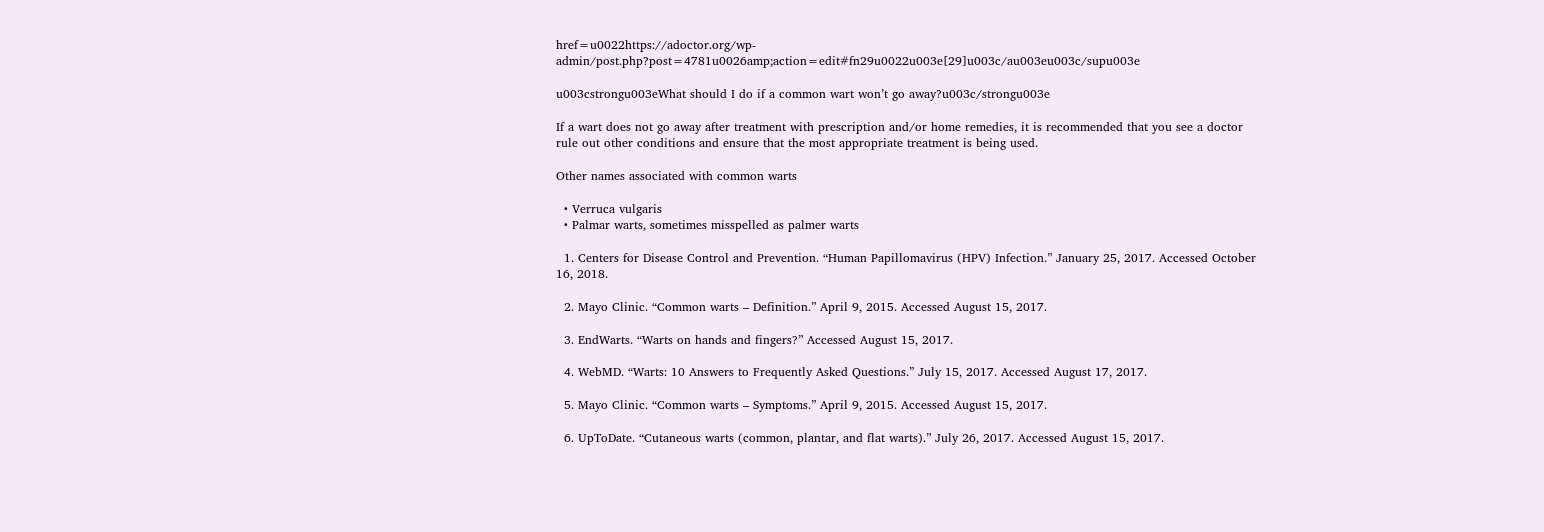href=u0022https://adoctor.org/wp-admin/post.php?post=4781u0026amp;action=edit#fn29u0022u003e[29]u003c/au003eu003c/supu003e

u003cstrongu003eWhat should I do if a common wart won’t go away?u003c/strongu003e

If a wart does not go away after treatment with prescription and/or home remedies, it is recommended that you see a doctor rule out other conditions and ensure that the most appropriate treatment is being used.

Other names associated with common warts

  • Verruca vulgaris
  • Palmar warts, sometimes misspelled as palmer warts

  1. Centers for Disease Control and Prevention. “Human Papillomavirus (HPV) Infection.” January 25, 2017. Accessed October 16, 2018.

  2. Mayo Clinic. “Common warts – Definition.” April 9, 2015. Accessed August 15, 2017.

  3. EndWarts. “Warts on hands and fingers?” Accessed August 15, 2017.

  4. WebMD. “Warts: 10 Answers to Frequently Asked Questions.” July 15, 2017. Accessed August 17, 2017.

  5. Mayo Clinic. “Common warts – Symptoms.” April 9, 2015. Accessed August 15, 2017.

  6. UpToDate. “Cutaneous warts (common, plantar, and flat warts).” July 26, 2017. Accessed August 15, 2017.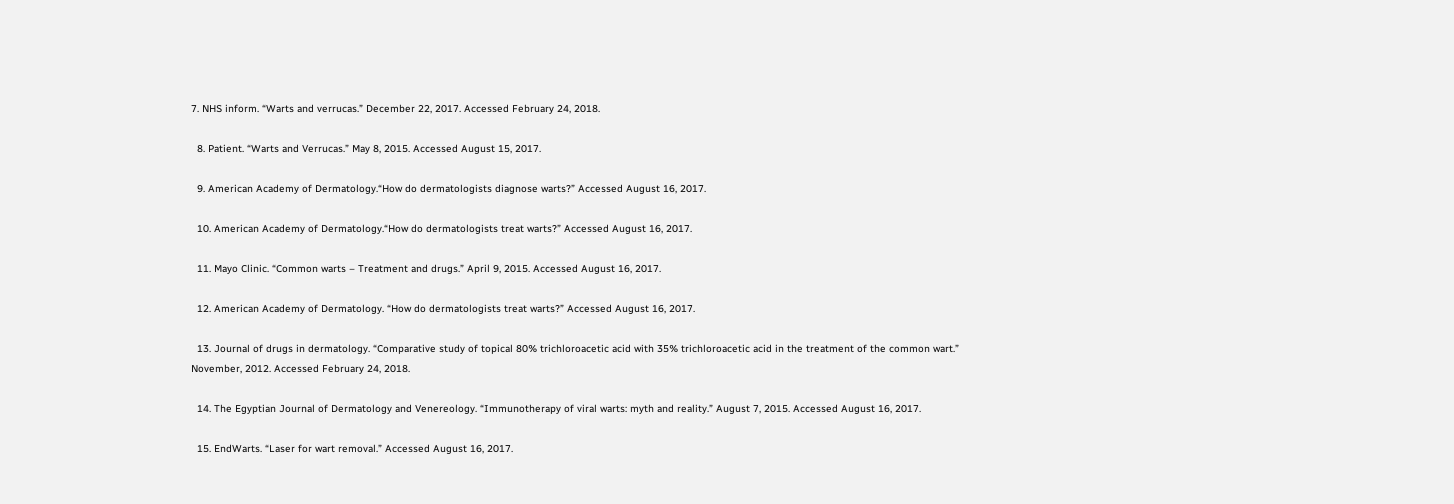7. NHS inform. “Warts and verrucas.” December 22, 2017. Accessed February 24, 2018.

  8. Patient. “Warts and Verrucas.” May 8, 2015. Accessed August 15, 2017.

  9. American Academy of Dermatology.“How do dermatologists diagnose warts?” Accessed August 16, 2017.

  10. American Academy of Dermatology.“How do dermatologists treat warts?” Accessed August 16, 2017.

  11. Mayo Clinic. “Common warts – Treatment and drugs.” April 9, 2015. Accessed August 16, 2017.

  12. American Academy of Dermatology. “How do dermatologists treat warts?” Accessed August 16, 2017.

  13. Journal of drugs in dermatology. “Comparative study of topical 80% trichloroacetic acid with 35% trichloroacetic acid in the treatment of the common wart.” November, 2012. Accessed February 24, 2018.

  14. The Egyptian Journal of Dermatology and Venereology. “Immunotherapy of viral warts: myth and reality.” August 7, 2015. Accessed August 16, 2017.

  15. EndWarts. “Laser for wart removal.” Accessed August 16, 2017.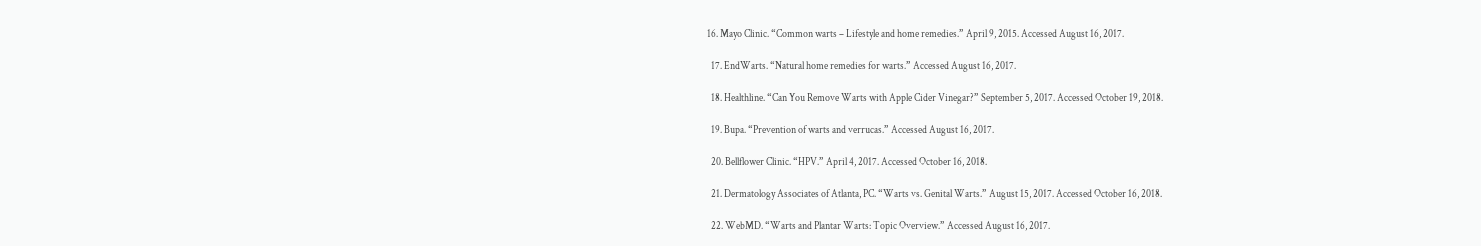16. Mayo Clinic. “Common warts – Lifestyle and home remedies.” April 9, 2015. Accessed August 16, 2017.

  17. EndWarts. “Natural home remedies for warts.” Accessed August 16, 2017.

  18. Healthline. “Can You Remove Warts with Apple Cider Vinegar?” September 5, 2017. Accessed October 19, 2018.

  19. Bupa. “Prevention of warts and verrucas.” Accessed August 16, 2017.

  20. Bellflower Clinic. “HPV.” April 4, 2017. Accessed October 16, 2018.

  21. Dermatology Associates of Atlanta, PC. “Warts vs. Genital Warts.” August 15, 2017. Accessed October 16, 2018.

  22. WebMD. “Warts and Plantar Warts: Topic Overview.” Accessed August 16, 2017.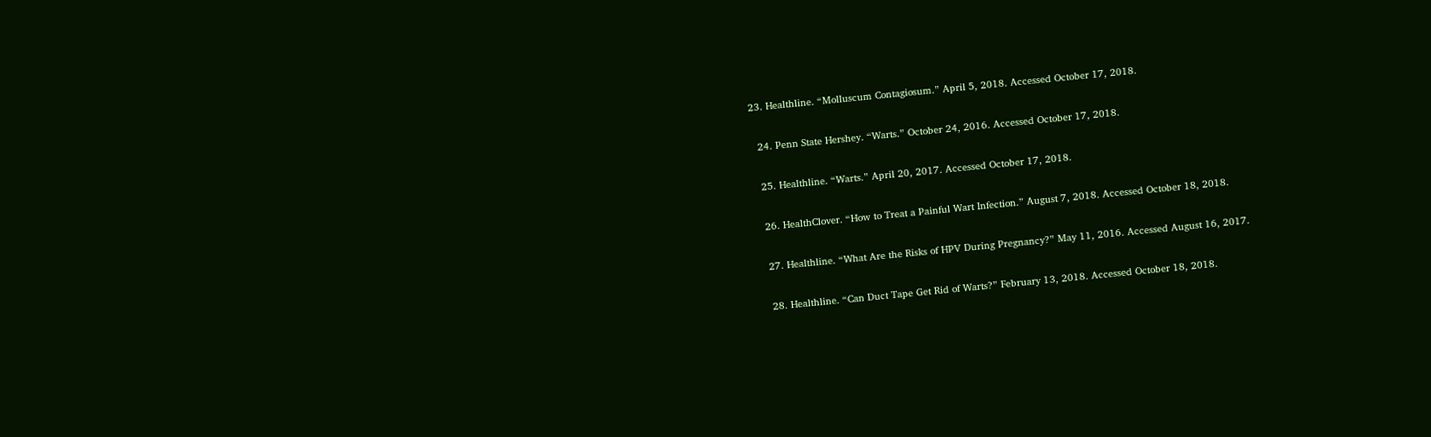23. Healthline. “Molluscum Contagiosum.” April 5, 2018. Accessed October 17, 2018.

  24. Penn State Hershey. “Warts.” October 24, 2016. Accessed October 17, 2018.

  25. Healthline. “Warts.” April 20, 2017. Accessed October 17, 2018.

  26. HealthClover. “How to Treat a Painful Wart Infection.” August 7, 2018. Accessed October 18, 2018.

  27. Healthline. “What Are the Risks of HPV During Pregnancy?” May 11, 2016. Accessed August 16, 2017.

  28. Healthline. “Can Duct Tape Get Rid of Warts?” February 13, 2018. Accessed October 18, 2018.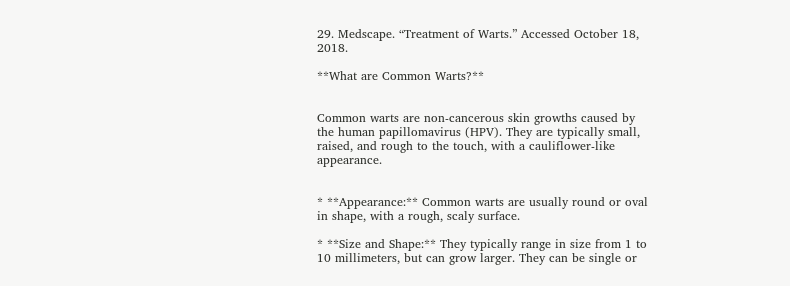29. Medscape. “Treatment of Warts.” Accessed October 18, 2018.

**What are Common Warts?**


Common warts are non-cancerous skin growths caused by the human papillomavirus (HPV). They are typically small, raised, and rough to the touch, with a cauliflower-like appearance.


* **Appearance:** Common warts are usually round or oval in shape, with a rough, scaly surface.

* **Size and Shape:** They typically range in size from 1 to 10 millimeters, but can grow larger. They can be single or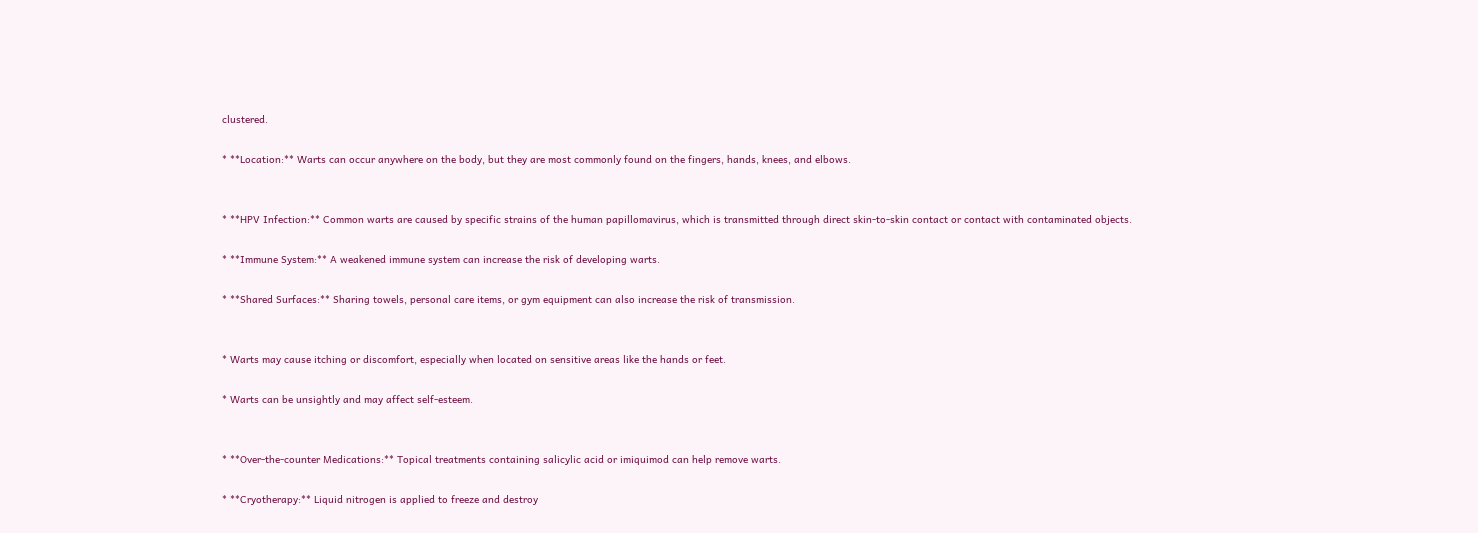clustered.

* **Location:** Warts can occur anywhere on the body, but they are most commonly found on the fingers, hands, knees, and elbows.


* **HPV Infection:** Common warts are caused by specific strains of the human papillomavirus, which is transmitted through direct skin-to-skin contact or contact with contaminated objects.

* **Immune System:** A weakened immune system can increase the risk of developing warts.

* **Shared Surfaces:** Sharing towels, personal care items, or gym equipment can also increase the risk of transmission.


* Warts may cause itching or discomfort, especially when located on sensitive areas like the hands or feet.

* Warts can be unsightly and may affect self-esteem.


* **Over-the-counter Medications:** Topical treatments containing salicylic acid or imiquimod can help remove warts.

* **Cryotherapy:** Liquid nitrogen is applied to freeze and destroy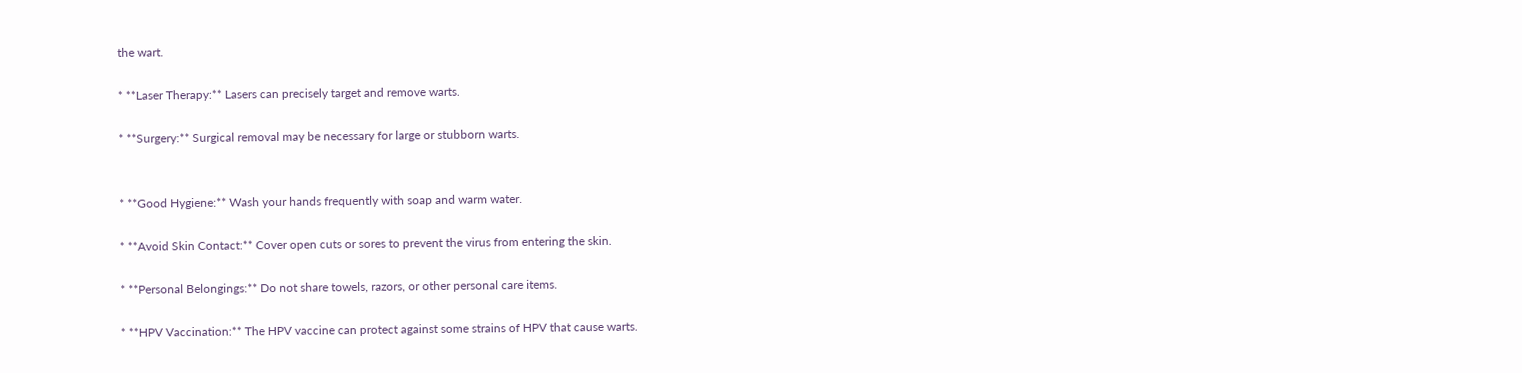the wart.

* **Laser Therapy:** Lasers can precisely target and remove warts.

* **Surgery:** Surgical removal may be necessary for large or stubborn warts.


* **Good Hygiene:** Wash your hands frequently with soap and warm water.

* **Avoid Skin Contact:** Cover open cuts or sores to prevent the virus from entering the skin.

* **Personal Belongings:** Do not share towels, razors, or other personal care items.

* **HPV Vaccination:** The HPV vaccine can protect against some strains of HPV that cause warts.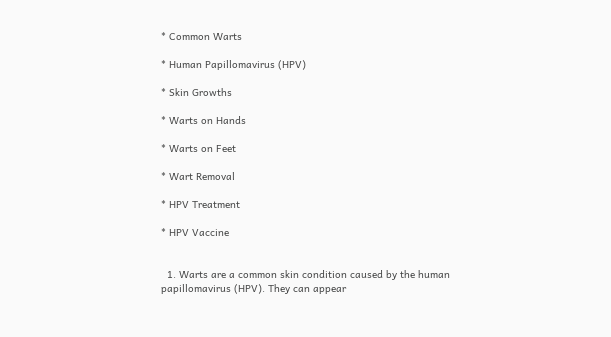* Common Warts

* Human Papillomavirus (HPV)

* Skin Growths

* Warts on Hands

* Warts on Feet

* Wart Removal

* HPV Treatment

* HPV Vaccine


  1. Warts are a common skin condition caused by the human papillomavirus (HPV). They can appear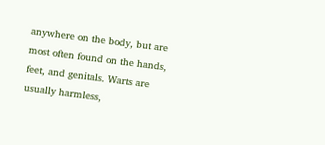anywhere on the body, but are most often found on the hands, feet, and genitals. Warts are usually harmless,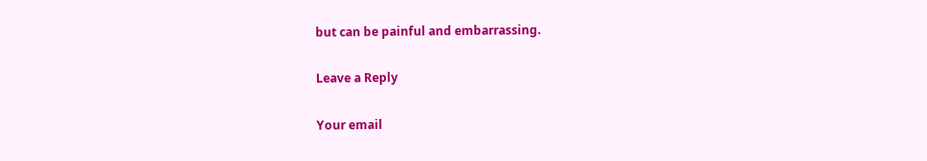but can be painful and embarrassing.

Leave a Reply

Your email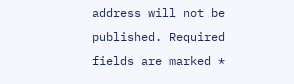address will not be published. Required fields are marked *